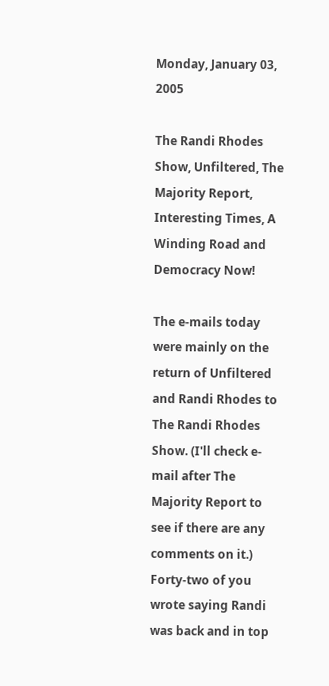Monday, January 03, 2005

The Randi Rhodes Show, Unfiltered, The Majority Report, Interesting Times, A Winding Road and Democracy Now!

The e-mails today were mainly on the return of Unfiltered and Randi Rhodes to The Randi Rhodes Show. (I'll check e-mail after The Majority Report to see if there are any comments on it.) Forty-two of you wrote saying Randi was back and in top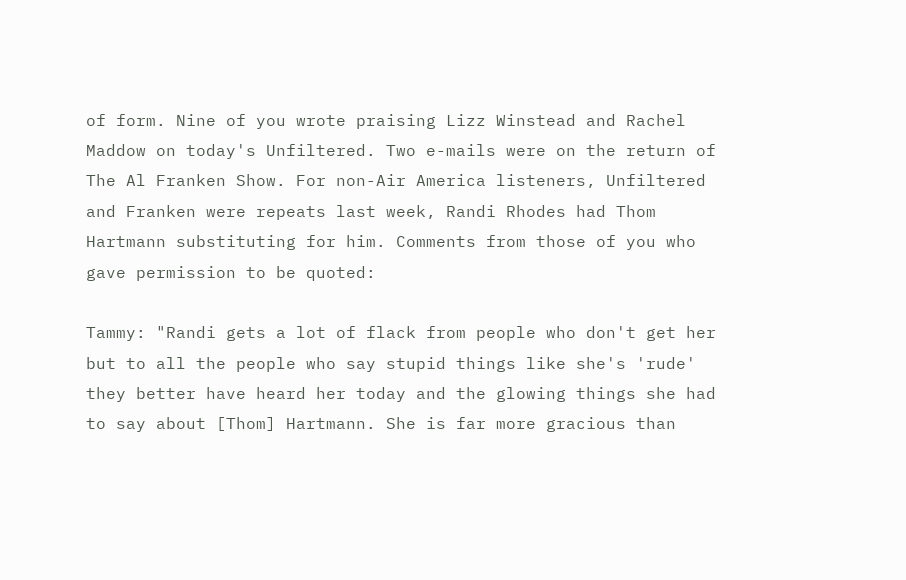of form. Nine of you wrote praising Lizz Winstead and Rachel Maddow on today's Unfiltered. Two e-mails were on the return of The Al Franken Show. For non-Air America listeners, Unfiltered and Franken were repeats last week, Randi Rhodes had Thom Hartmann substituting for him. Comments from those of you who gave permission to be quoted:

Tammy: "Randi gets a lot of flack from people who don't get her but to all the people who say stupid things like she's 'rude' they better have heard her today and the glowing things she had to say about [Thom] Hartmann. She is far more gracious than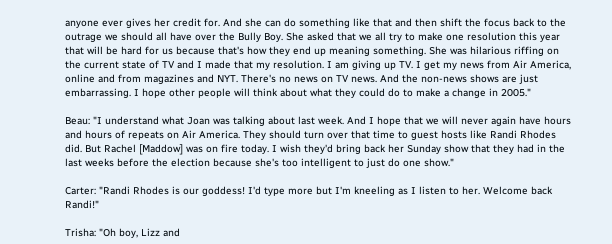anyone ever gives her credit for. And she can do something like that and then shift the focus back to the outrage we should all have over the Bully Boy. She asked that we all try to make one resolution this year that will be hard for us because that's how they end up meaning something. She was hilarious riffing on the current state of TV and I made that my resolution. I am giving up TV. I get my news from Air America, online and from magazines and NYT. There's no news on TV news. And the non-news shows are just embarrassing. I hope other people will think about what they could do to make a change in 2005."

Beau: "I understand what Joan was talking about last week. And I hope that we will never again have hours and hours of repeats on Air America. They should turn over that time to guest hosts like Randi Rhodes did. But Rachel [Maddow] was on fire today. I wish they'd bring back her Sunday show that they had in the last weeks before the election because she's too intelligent to just do one show."

Carter: "Randi Rhodes is our goddess! I'd type more but I'm kneeling as I listen to her. Welcome back Randi!"

Trisha: "Oh boy, Lizz and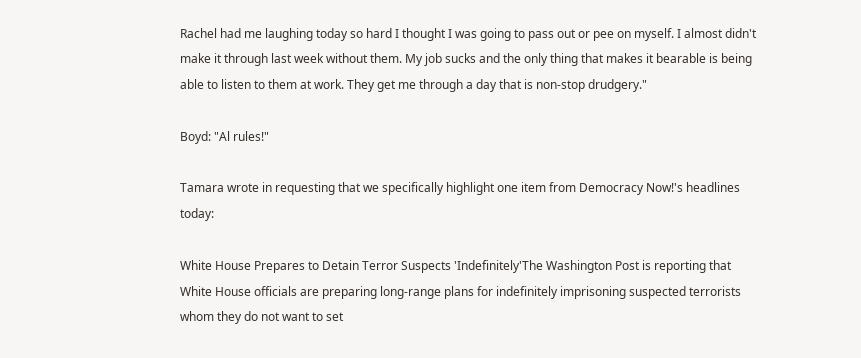Rachel had me laughing today so hard I thought I was going to pass out or pee on myself. I almost didn't make it through last week without them. My job sucks and the only thing that makes it bearable is being able to listen to them at work. They get me through a day that is non-stop drudgery."

Boyd: "Al rules!"

Tamara wrote in requesting that we specifically highlight one item from Democracy Now!'s headlines today:

White House Prepares to Detain Terror Suspects 'Indefinitely'The Washington Post is reporting that White House officials are preparing long-range plans for indefinitely imprisoning suspected terrorists whom they do not want to set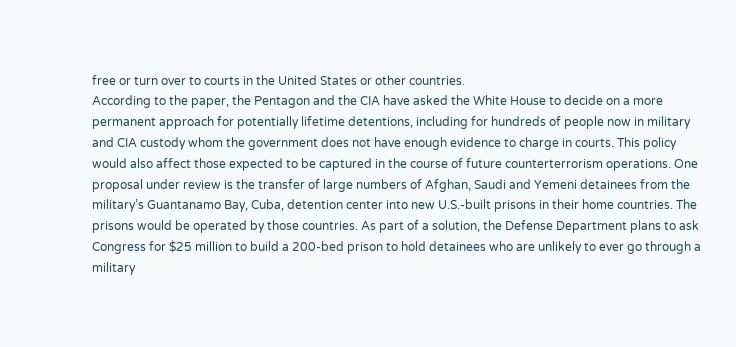free or turn over to courts in the United States or other countries.
According to the paper, the Pentagon and the CIA have asked the White House to decide on a more permanent approach for potentially lifetime detentions, including for hundreds of people now in military and CIA custody whom the government does not have enough evidence to charge in courts. This policy would also affect those expected to be captured in the course of future counterterrorism operations. One proposal under review is the transfer of large numbers of Afghan, Saudi and Yemeni detainees from the military’s Guantanamo Bay, Cuba, detention center into new U.S.-built prisons in their home countries. The prisons would be operated by those countries. As part of a solution, the Defense Department plans to ask Congress for $25 million to build a 200-bed prison to hold detainees who are unlikely to ever go through a military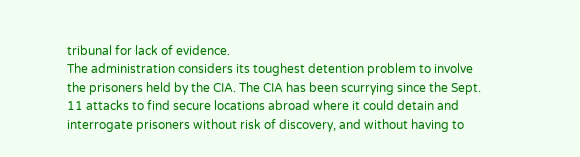tribunal for lack of evidence.
The administration considers its toughest detention problem to involve the prisoners held by the CIA. The CIA has been scurrying since the Sept. 11 attacks to find secure locations abroad where it could detain and interrogate prisoners without risk of discovery, and without having to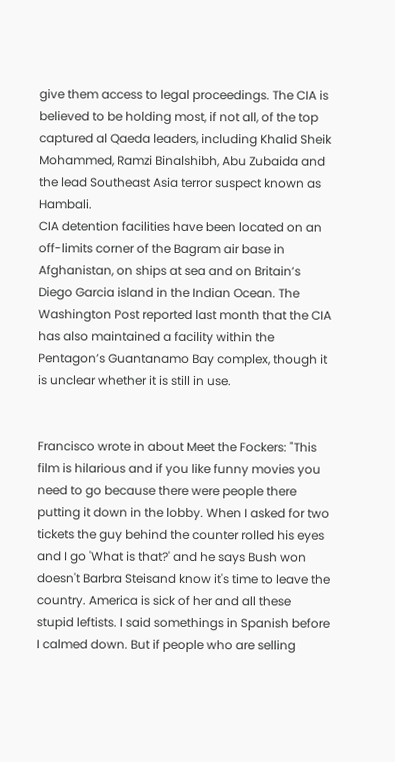give them access to legal proceedings. The CIA is believed to be holding most, if not all, of the top captured al Qaeda leaders, including Khalid Sheik Mohammed, Ramzi Binalshibh, Abu Zubaida and the lead Southeast Asia terror suspect known as Hambali.
CIA detention facilities have been located on an off-limits corner of the Bagram air base in Afghanistan, on ships at sea and on Britain’s Diego Garcia island in the Indian Ocean. The Washington Post reported last month that the CIA has also maintained a facility within the Pentagon’s Guantanamo Bay complex, though it is unclear whether it is still in use.


Francisco wrote in about Meet the Fockers: "This film is hilarious and if you like funny movies you need to go because there were people there putting it down in the lobby. When I asked for two tickets the guy behind the counter rolled his eyes and I go 'What is that?' and he says Bush won doesn't Barbra Steisand know it's time to leave the country. America is sick of her and all these stupid leftists. I said somethings in Spanish before I calmed down. But if people who are selling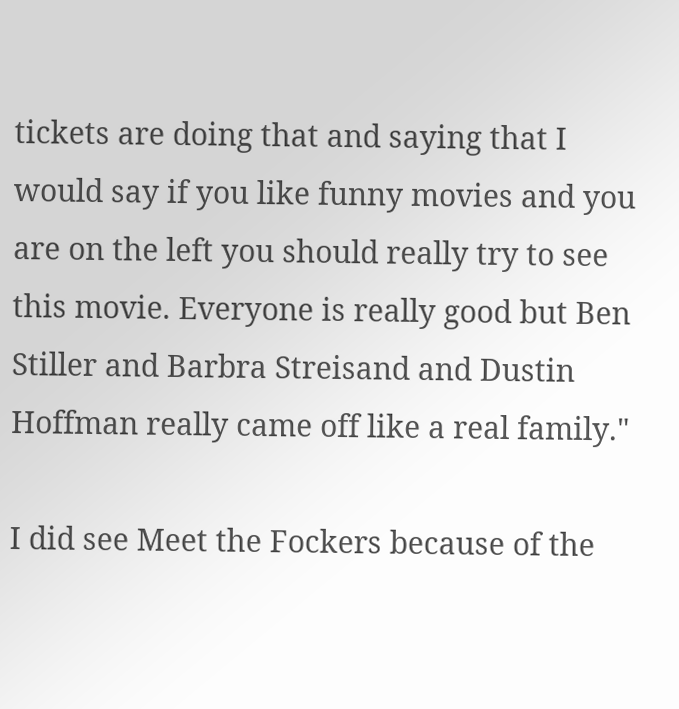tickets are doing that and saying that I would say if you like funny movies and you are on the left you should really try to see this movie. Everyone is really good but Ben Stiller and Barbra Streisand and Dustin Hoffman really came off like a real family."

I did see Meet the Fockers because of the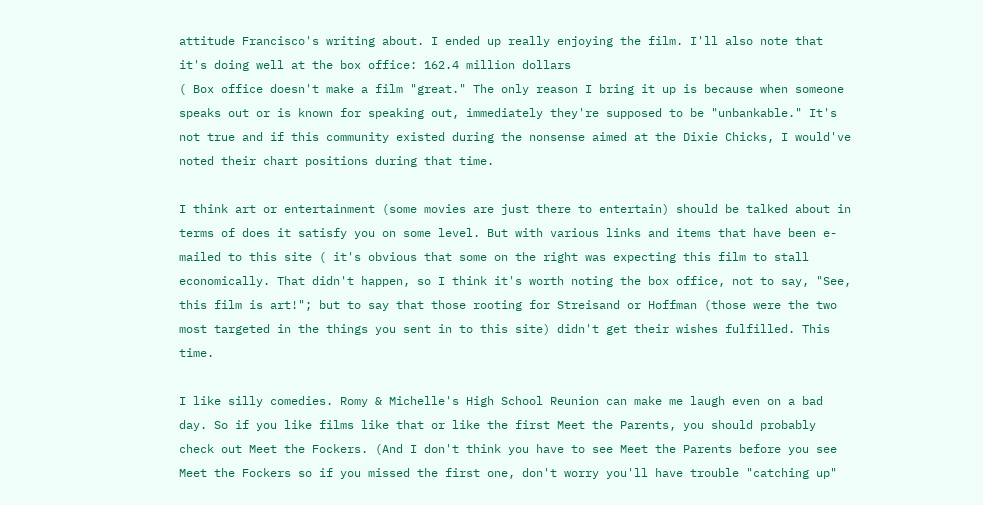attitude Francisco's writing about. I ended up really enjoying the film. I'll also note that it's doing well at the box office: 162.4 million dollars
( Box office doesn't make a film "great." The only reason I bring it up is because when someone speaks out or is known for speaking out, immediately they're supposed to be "unbankable." It's not true and if this community existed during the nonsense aimed at the Dixie Chicks, I would've noted their chart positions during that time.

I think art or entertainment (some movies are just there to entertain) should be talked about in terms of does it satisfy you on some level. But with various links and items that have been e-mailed to this site ( it's obvious that some on the right was expecting this film to stall economically. That didn't happen, so I think it's worth noting the box office, not to say, "See, this film is art!"; but to say that those rooting for Streisand or Hoffman (those were the two most targeted in the things you sent in to this site) didn't get their wishes fulfilled. This time.

I like silly comedies. Romy & Michelle's High School Reunion can make me laugh even on a bad day. So if you like films like that or like the first Meet the Parents, you should probably check out Meet the Fockers. (And I don't think you have to see Meet the Parents before you see Meet the Fockers so if you missed the first one, don't worry you'll have trouble "catching up"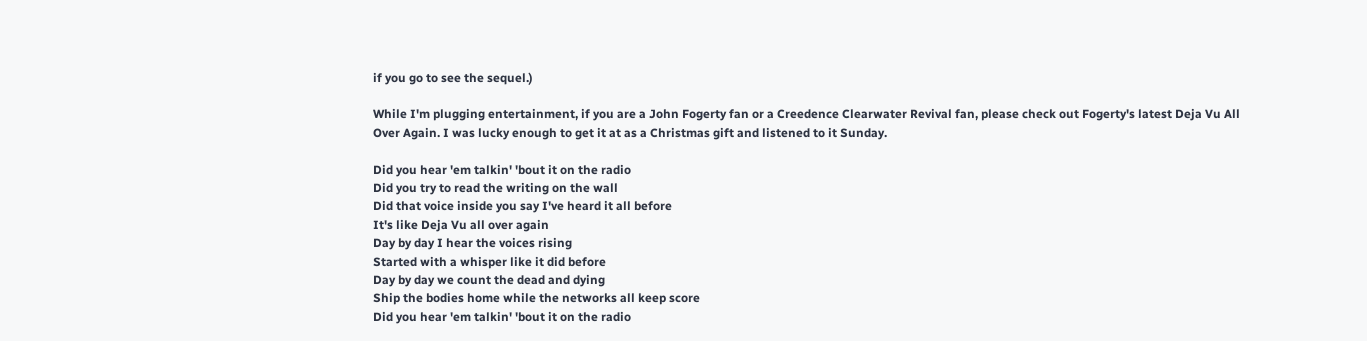if you go to see the sequel.)

While I'm plugging entertainment, if you are a John Fogerty fan or a Creedence Clearwater Revival fan, please check out Fogerty's latest Deja Vu All Over Again. I was lucky enough to get it at as a Christmas gift and listened to it Sunday.

Did you hear 'em talkin' 'bout it on the radio
Did you try to read the writing on the wall
Did that voice inside you say I've heard it all before
It's like Deja Vu all over again
Day by day I hear the voices rising
Started with a whisper like it did before
Day by day we count the dead and dying
Ship the bodies home while the networks all keep score
Did you hear 'em talkin' 'bout it on the radio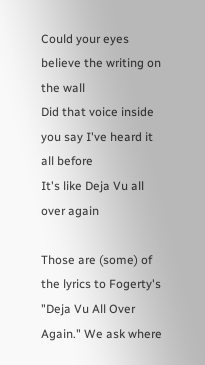Could your eyes believe the writing on the wall
Did that voice inside you say I've heard it all before
It's like Deja Vu all over again

Those are (some) of the lyrics to Fogerty's "Deja Vu All Over Again." We ask where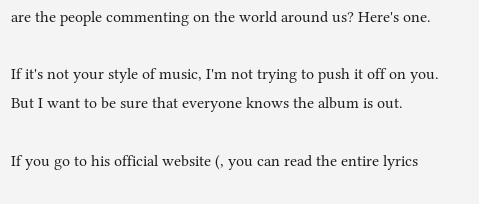are the people commenting on the world around us? Here's one.

If it's not your style of music, I'm not trying to push it off on you. But I want to be sure that everyone knows the album is out.

If you go to his official website (, you can read the entire lyrics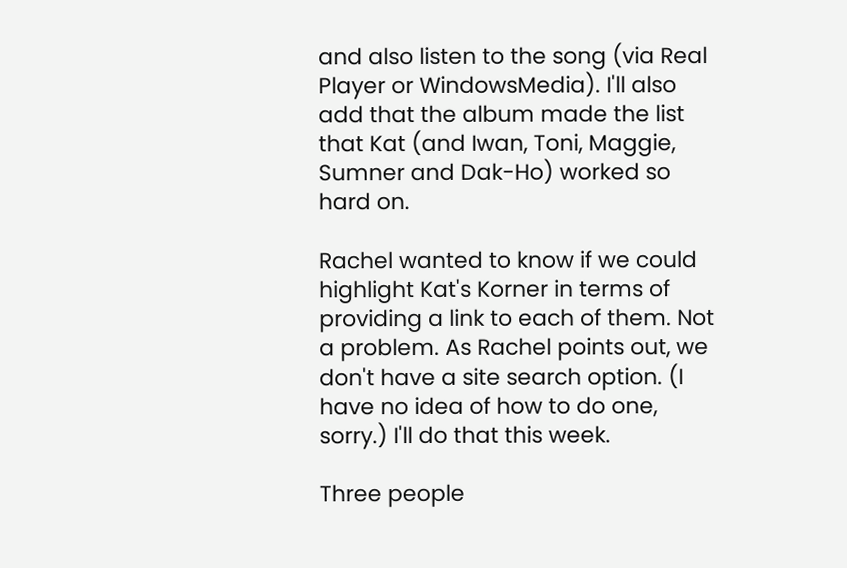and also listen to the song (via Real Player or WindowsMedia). I'll also add that the album made the list that Kat (and Iwan, Toni, Maggie, Sumner and Dak-Ho) worked so hard on.

Rachel wanted to know if we could highlight Kat's Korner in terms of providing a link to each of them. Not a problem. As Rachel points out, we don't have a site search option. (I have no idea of how to do one, sorry.) I'll do that this week.

Three people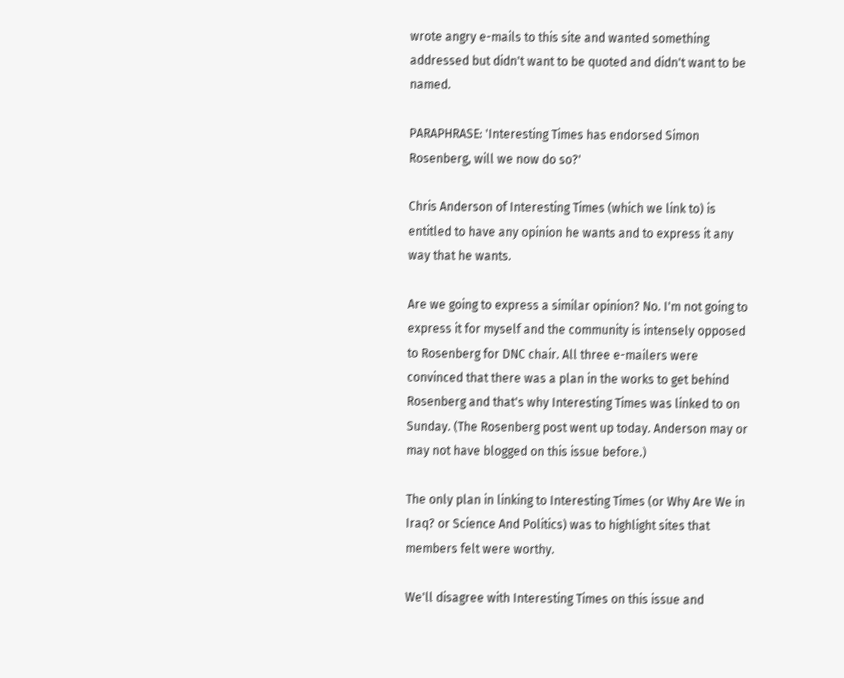wrote angry e-mails to this site and wanted something addressed but didn't want to be quoted and didn't want to be named.

PARAPHRASE: 'Interesting Times has endorsed Simon Rosenberg, will we now do so?'

Chris Anderson of Interesting Times (which we link to) is entitled to have any opinion he wants and to express it any way that he wants.

Are we going to express a similar opinion? No. I'm not going to express it for myself and the community is intensely opposed to Rosenberg for DNC chair. All three e-mailers were convinced that there was a plan in the works to get behind Rosenberg and that's why Interesting Times was linked to on Sunday. (The Rosenberg post went up today. Anderson may or may not have blogged on this issue before.)

The only plan in linking to Interesting Times (or Why Are We in Iraq? or Science And Politics) was to highlight sites that members felt were worthy.

We'll disagree with Interesting Times on this issue and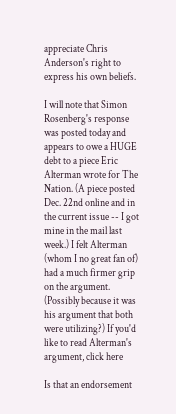appreciate Chris Anderson's right to express his own beliefs.

I will note that Simon Rosenberg's response was posted today and appears to owe a HUGE debt to a piece Eric Alterman wrote for The Nation. (A piece posted Dec. 22nd online and in the current issue -- I got mine in the mail last week.) I felt Alterman (whom I no great fan of) had a much firmer grip on the argument. (Possibly because it was his argument that both were utilizing?) If you'd like to read Alterman's argument, click here

Is that an endorsement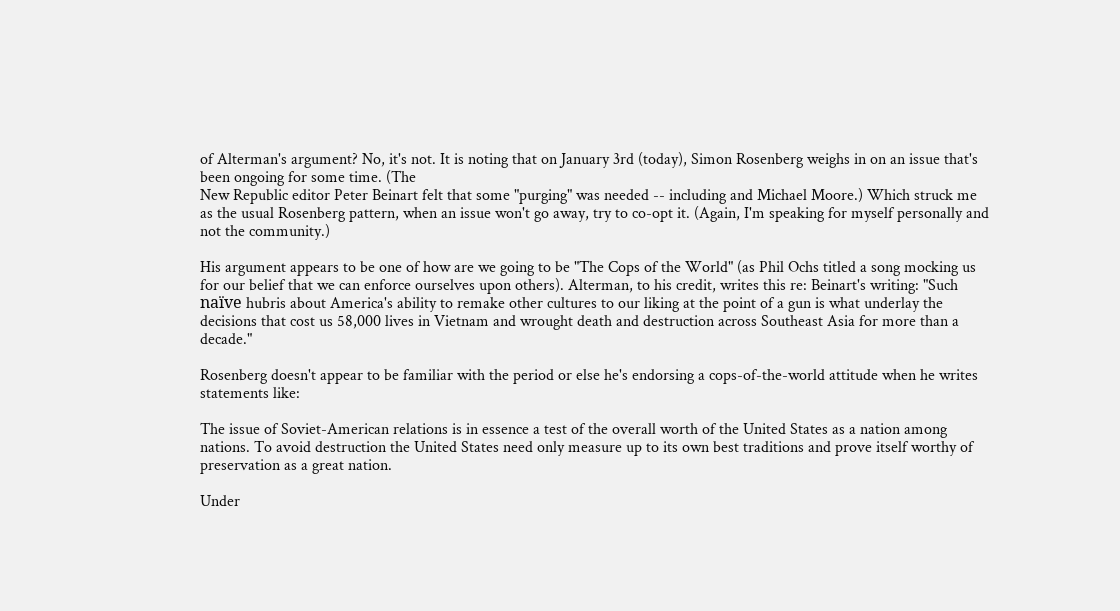of Alterman's argument? No, it's not. It is noting that on January 3rd (today), Simon Rosenberg weighs in on an issue that's been ongoing for some time. (The
New Republic editor Peter Beinart felt that some "purging" was needed -- including and Michael Moore.) Which struck me as the usual Rosenberg pattern, when an issue won't go away, try to co-opt it. (Again, I'm speaking for myself personally and not the community.)

His argument appears to be one of how are we going to be "The Cops of the World" (as Phil Ochs titled a song mocking us for our belief that we can enforce ourselves upon others). Alterman, to his credit, writes this re: Beinart's writing: "Such naïve hubris about America's ability to remake other cultures to our liking at the point of a gun is what underlay the decisions that cost us 58,000 lives in Vietnam and wrought death and destruction across Southeast Asia for more than a decade."

Rosenberg doesn't appear to be familiar with the period or else he's endorsing a cops-of-the-world attitude when he writes statements like:

The issue of Soviet-American relations is in essence a test of the overall worth of the United States as a nation among nations. To avoid destruction the United States need only measure up to its own best traditions and prove itself worthy of preservation as a great nation.

Under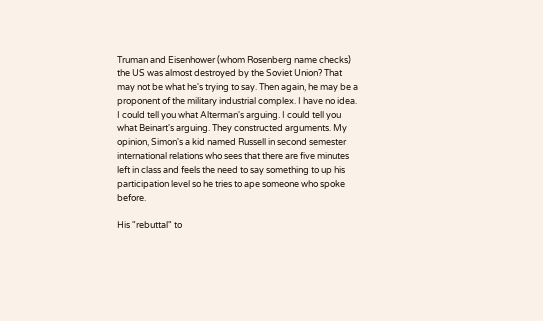Truman and Eisenhower (whom Rosenberg name checks) the US was almost destroyed by the Soviet Union? That may not be what he's trying to say. Then again, he may be a proponent of the military industrial complex. I have no idea. I could tell you what Alterman's arguing. I could tell you what Beinart's arguing. They constructed arguments. My opinion, Simon's a kid named Russell in second semester international relations who sees that there are five minutes left in class and feels the need to say something to up his participation level so he tries to ape someone who spoke before.

His "rebuttal" to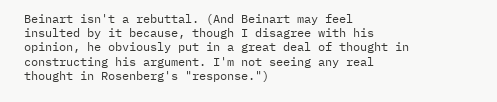Beinart isn't a rebuttal. (And Beinart may feel insulted by it because, though I disagree with his opinion, he obviously put in a great deal of thought in constructing his argument. I'm not seeing any real thought in Rosenberg's "response.")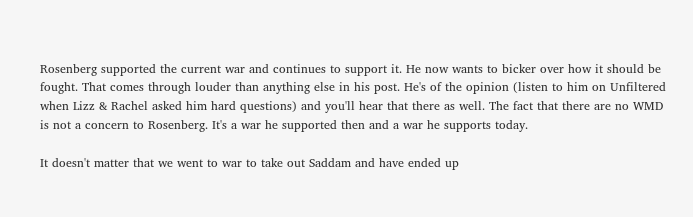Rosenberg supported the current war and continues to support it. He now wants to bicker over how it should be fought. That comes through louder than anything else in his post. He's of the opinion (listen to him on Unfiltered when Lizz & Rachel asked him hard questions) and you'll hear that there as well. The fact that there are no WMD is not a concern to Rosenberg. It's a war he supported then and a war he supports today.

It doesn't matter that we went to war to take out Saddam and have ended up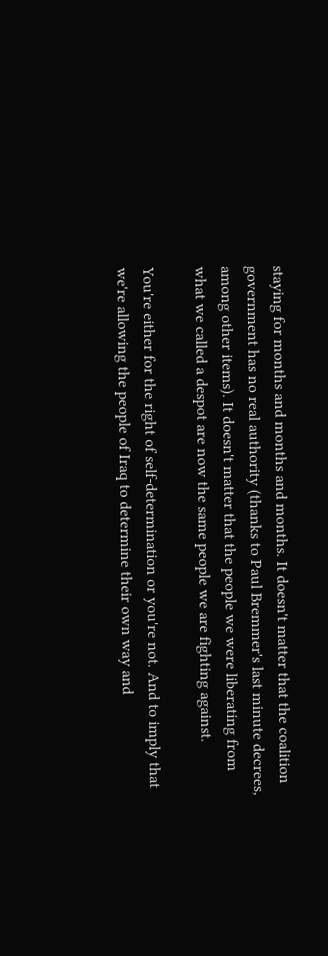staying for months and months and months. It doesn't matter that the coalition government has no real authority (thanks to Paul Bremmer's last minute decrees, among other items). It doesn't matter that the people we were liberating from what we called a despot are now the same people we are fighting against.

You're either for the right of self-determination or you're not. And to imply that we're allowing the people of Iraq to determine their own way and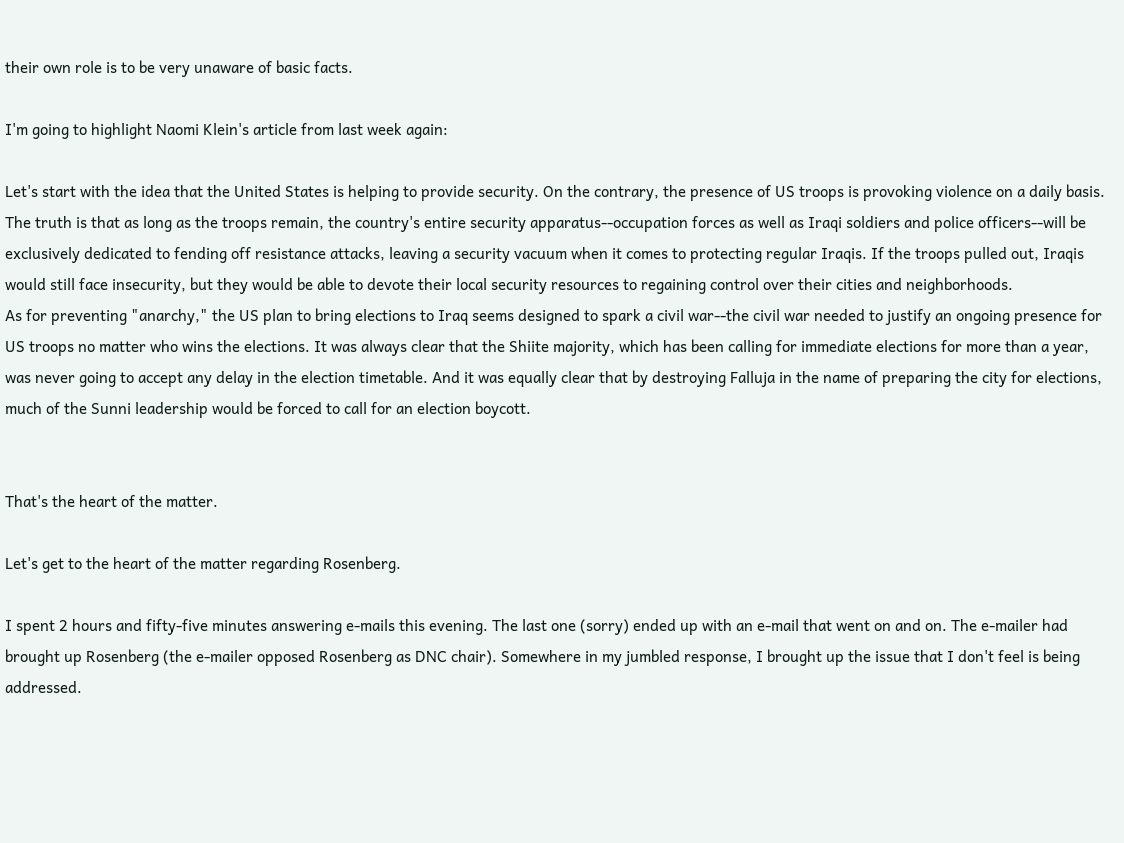their own role is to be very unaware of basic facts.

I'm going to highlight Naomi Klein's article from last week again:

Let's start with the idea that the United States is helping to provide security. On the contrary, the presence of US troops is provoking violence on a daily basis. The truth is that as long as the troops remain, the country's entire security apparatus--occupation forces as well as Iraqi soldiers and police officers--will be exclusively dedicated to fending off resistance attacks, leaving a security vacuum when it comes to protecting regular Iraqis. If the troops pulled out, Iraqis would still face insecurity, but they would be able to devote their local security resources to regaining control over their cities and neighborhoods.
As for preventing "anarchy," the US plan to bring elections to Iraq seems designed to spark a civil war--the civil war needed to justify an ongoing presence for US troops no matter who wins the elections. It was always clear that the Shiite majority, which has been calling for immediate elections for more than a year, was never going to accept any delay in the election timetable. And it was equally clear that by destroying Falluja in the name of preparing the city for elections, much of the Sunni leadership would be forced to call for an election boycott.


That's the heart of the matter.

Let's get to the heart of the matter regarding Rosenberg.

I spent 2 hours and fifty-five minutes answering e-mails this evening. The last one (sorry) ended up with an e-mail that went on and on. The e-mailer had brought up Rosenberg (the e-mailer opposed Rosenberg as DNC chair). Somewhere in my jumbled response, I brought up the issue that I don't feel is being addressed.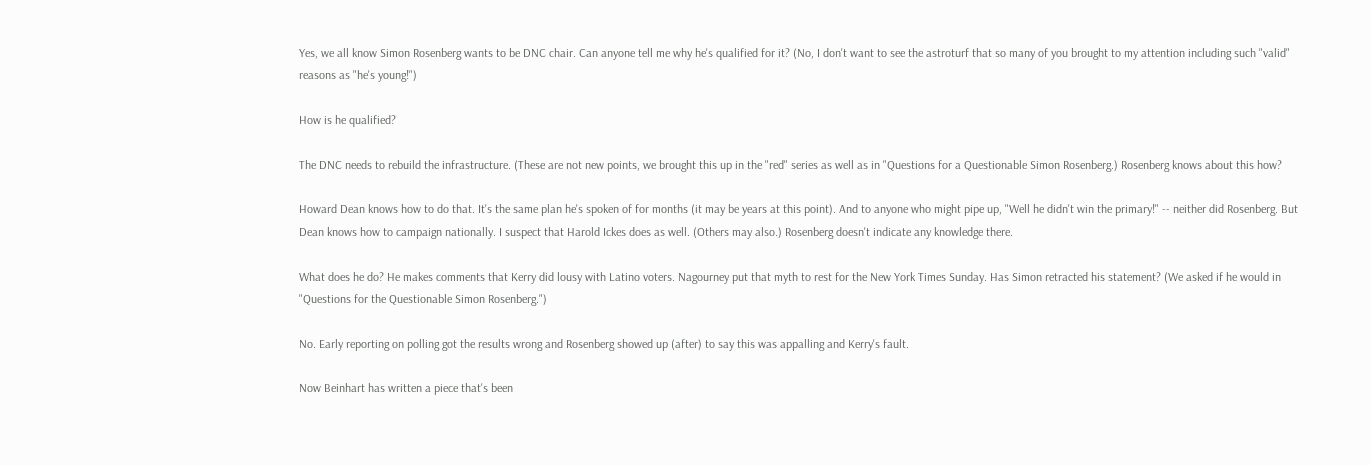Yes, we all know Simon Rosenberg wants to be DNC chair. Can anyone tell me why he's qualified for it? (No, I don't want to see the astroturf that so many of you brought to my attention including such "valid" reasons as "he's young!")

How is he qualified?

The DNC needs to rebuild the infrastructure. (These are not new points, we brought this up in the "red" series as well as in "Questions for a Questionable Simon Rosenberg.) Rosenberg knows about this how?

Howard Dean knows how to do that. It's the same plan he's spoken of for months (it may be years at this point). And to anyone who might pipe up, "Well he didn't win the primary!" -- neither did Rosenberg. But Dean knows how to campaign nationally. I suspect that Harold Ickes does as well. (Others may also.) Rosenberg doesn't indicate any knowledge there.

What does he do? He makes comments that Kerry did lousy with Latino voters. Nagourney put that myth to rest for the New York Times Sunday. Has Simon retracted his statement? (We asked if he would in "Questions for the Questionable Simon Rosenberg.")

No. Early reporting on polling got the results wrong and Rosenberg showed up (after) to say this was appalling and Kerry's fault.

Now Beinhart has written a piece that's been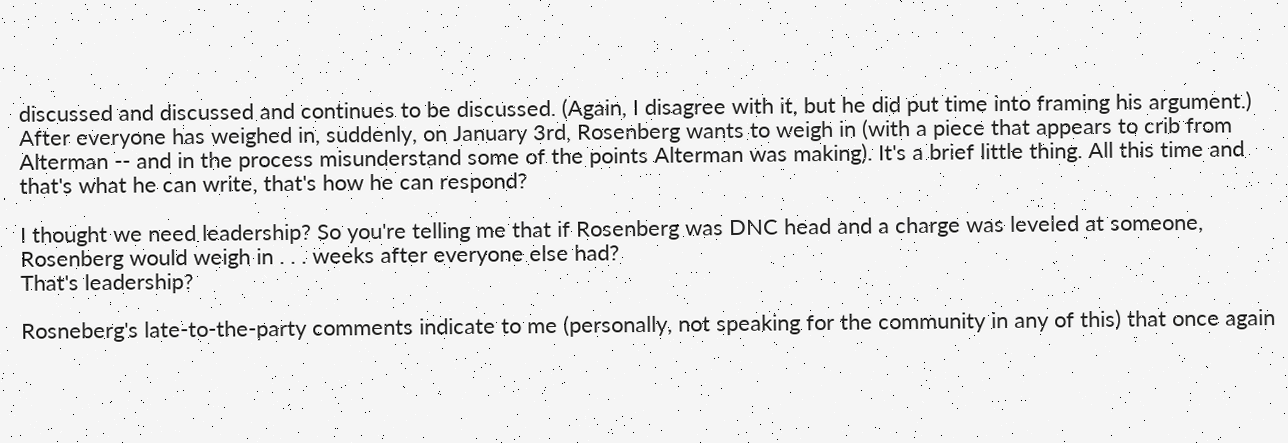discussed and discussed and continues to be discussed. (Again, I disagree with it, but he did put time into framing his argument.) After everyone has weighed in, suddenly, on January 3rd, Rosenberg wants to weigh in (with a piece that appears to crib from Alterman -- and in the process misunderstand some of the points Alterman was making). It's a brief little thing. All this time and that's what he can write, that's how he can respond?

I thought we need leadership? So you're telling me that if Rosenberg was DNC head and a charge was leveled at someone, Rosenberg would weigh in . . . weeks after everyone else had?
That's leadership?

Rosneberg's late-to-the-party comments indicate to me (personally, not speaking for the community in any of this) that once again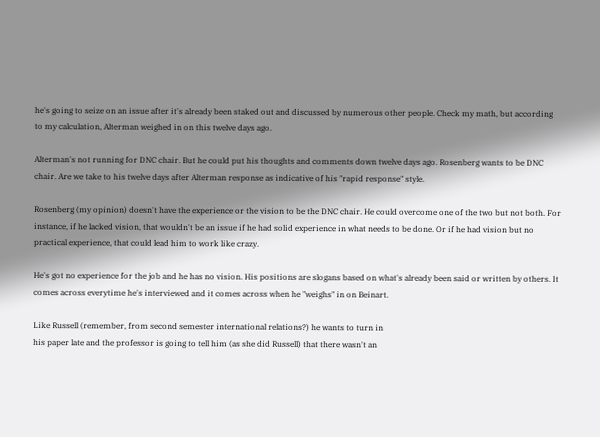he's going to seize on an issue after it's already been staked out and discussed by numerous other people. Check my math, but according to my calculation, Alterman weighed in on this twelve days ago.

Alterman's not running for DNC chair. But he could put his thoughts and comments down twelve days ago. Rosenberg wants to be DNC chair. Are we take to his twelve days after Alterman response as indicative of his "rapid response" style.

Rosenberg (my opinion) doesn't have the experience or the vision to be the DNC chair. He could overcome one of the two but not both. For instance, if he lacked vision, that wouldn't be an issue if he had solid experience in what needs to be done. Or if he had vision but no practical experience, that could lead him to work like crazy.

He's got no experience for the job and he has no vision. His positions are slogans based on what's already been said or written by others. It comes across everytime he's interviewed and it comes across when he "weighs" in on Beinart.

Like Russell (remember, from second semester international relations?) he wants to turn in
his paper late and the professor is going to tell him (as she did Russell) that there wasn't an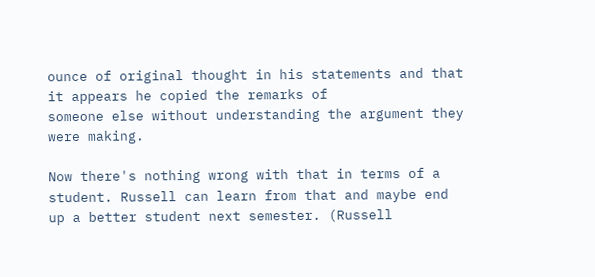ounce of original thought in his statements and that it appears he copied the remarks of
someone else without understanding the argument they were making.

Now there's nothing wrong with that in terms of a student. Russell can learn from that and maybe end up a better student next semester. (Russell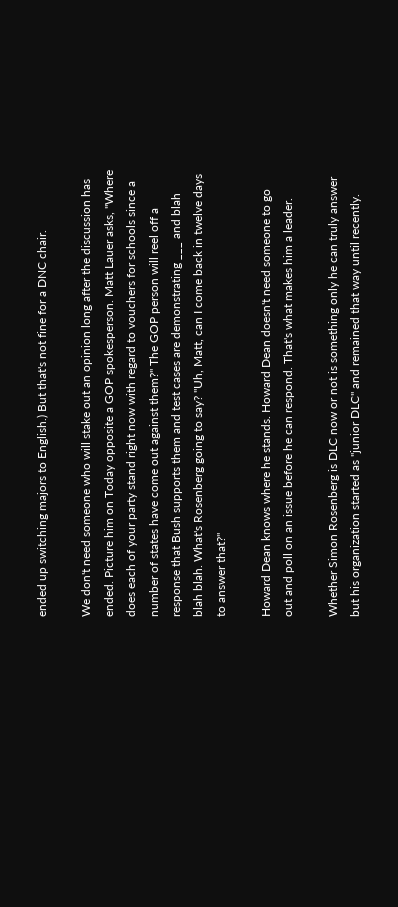ended up switching majors to English.) But that's not fine for a DNC chair.

We don't need someone who will stake out an opinion long after the discussion has ended. Picture him on Today opposite a GOP spokesperson. Matt Lauer asks, "Where does each of your party stand right now with regard to vouchers for schools since a number of states have come out against them?" The GOP person will reel off a response that Bush supports them and test cases are demonstrating ___ and blah blah blah. What's Rosenberg going to say? "Uh, Matt, can I come back in twelve days to answer that?"

Howard Dean knows where he stands. Howard Dean doesn't need someone to go out and poll on an issue before he can respond. That's what makes him a leader.

Whether Simon Rosenberg is DLC now or not is something only he can truly answer but his organization started as "junior DLC" and remained that way until recently.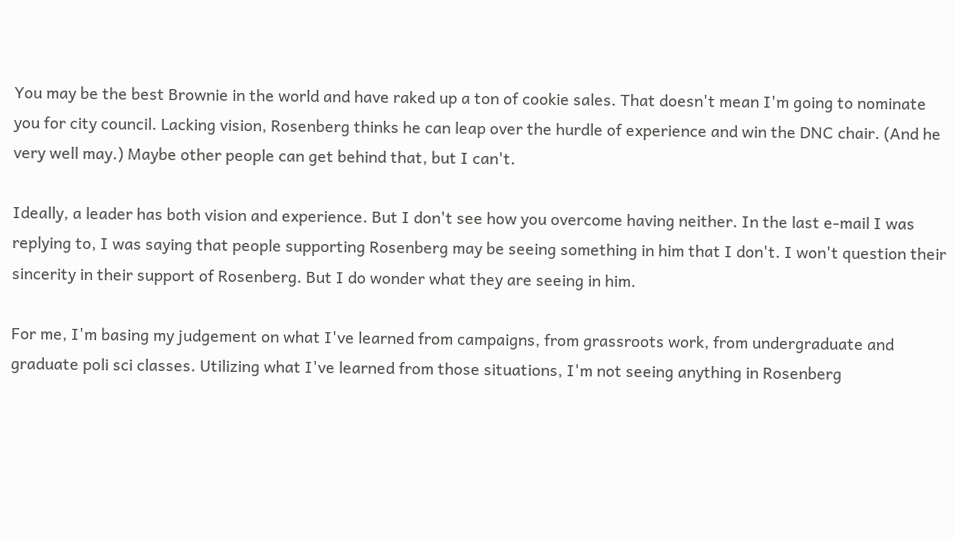You may be the best Brownie in the world and have raked up a ton of cookie sales. That doesn't mean I'm going to nominate you for city council. Lacking vision, Rosenberg thinks he can leap over the hurdle of experience and win the DNC chair. (And he very well may.) Maybe other people can get behind that, but I can't.

Ideally, a leader has both vision and experience. But I don't see how you overcome having neither. In the last e-mail I was replying to, I was saying that people supporting Rosenberg may be seeing something in him that I don't. I won't question their sincerity in their support of Rosenberg. But I do wonder what they are seeing in him.

For me, I'm basing my judgement on what I've learned from campaigns, from grassroots work, from undergraduate and graduate poli sci classes. Utilizing what I've learned from those situations, I'm not seeing anything in Rosenberg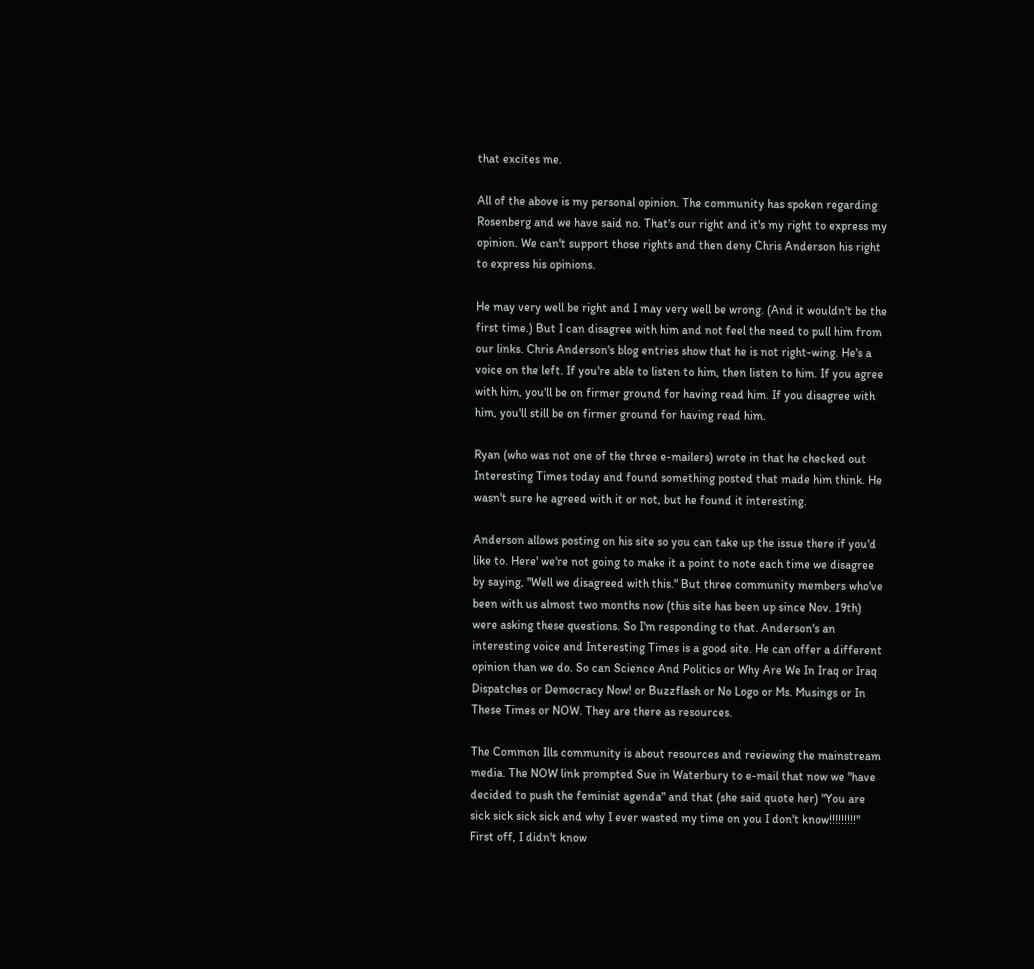that excites me.

All of the above is my personal opinion. The community has spoken regarding Rosenberg and we have said no. That's our right and it's my right to express my opinion. We can't support those rights and then deny Chris Anderson his right to express his opinions.

He may very well be right and I may very well be wrong. (And it wouldn't be the first time.) But I can disagree with him and not feel the need to pull him from our links. Chris Anderson's blog entries show that he is not right-wing. He's a voice on the left. If you're able to listen to him, then listen to him. If you agree with him, you'll be on firmer ground for having read him. If you disagree with him, you'll still be on firmer ground for having read him.

Ryan (who was not one of the three e-mailers) wrote in that he checked out Interesting Times today and found something posted that made him think. He wasn't sure he agreed with it or not, but he found it interesting.

Anderson allows posting on his site so you can take up the issue there if you'd like to. Here' we're not going to make it a point to note each time we disagree by saying, "Well we disagreed with this." But three community members who've been with us almost two months now (this site has been up since Nov. 19th) were asking these questions. So I'm responding to that. Anderson's an interesting voice and Interesting Times is a good site. He can offer a different opinion than we do. So can Science And Politics or Why Are We In Iraq or Iraq Dispatches or Democracy Now! or Buzzflash or No Logo or Ms. Musings or In These Times or NOW. They are there as resources.

The Common Ills community is about resources and reviewing the mainstream media. The NOW link prompted Sue in Waterbury to e-mail that now we "have decided to push the feminist agenda" and that (she said quote her) "You are sick sick sick sick and why I ever wasted my time on you I don't know!!!!!!!!!" First off, I didn't know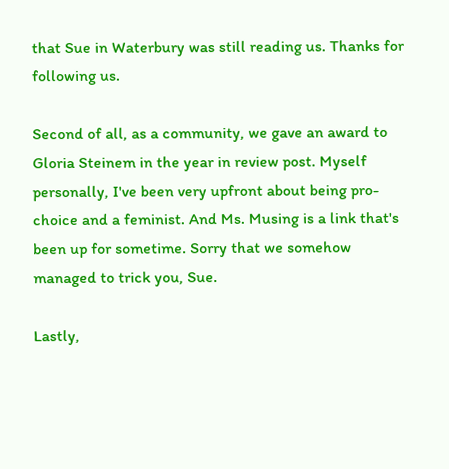that Sue in Waterbury was still reading us. Thanks for following us.

Second of all, as a community, we gave an award to Gloria Steinem in the year in review post. Myself personally, I've been very upfront about being pro-choice and a feminist. And Ms. Musing is a link that's been up for sometime. Sorry that we somehow managed to trick you, Sue.

Lastly,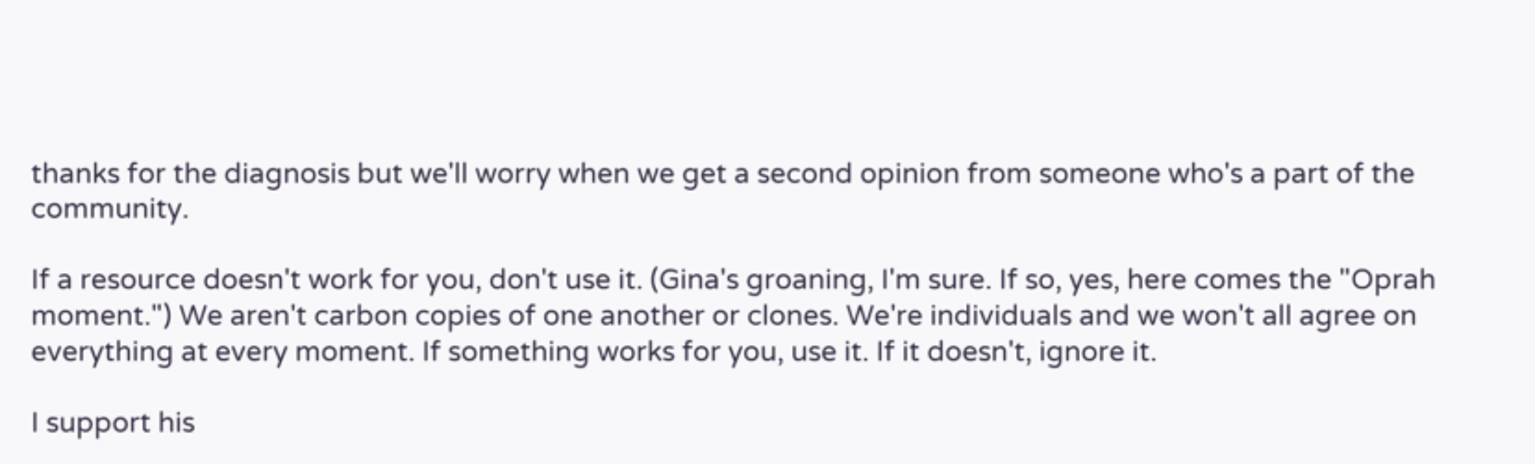thanks for the diagnosis but we'll worry when we get a second opinion from someone who's a part of the community.

If a resource doesn't work for you, don't use it. (Gina's groaning, I'm sure. If so, yes, here comes the "Oprah moment.") We aren't carbon copies of one another or clones. We're individuals and we won't all agree on everything at every moment. If something works for you, use it. If it doesn't, ignore it.

I support his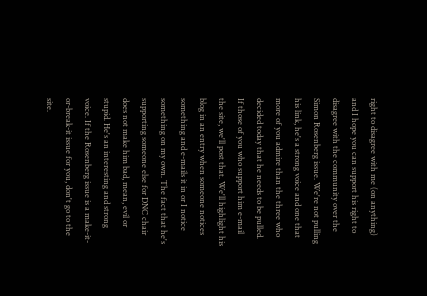right to disagree with me (on anything) and I hope you can support his right to disagree with the community over the Simon Rosenberg issue. We're not pulling his link, he's a strong voice and one that more of you admire than the three who decided today that he needs to be pulled. If those of you who support him e-mail the site, we'll post that. We'll highlight his blog in an entry when someone notices something and e-mails it in or I notice something on my own. The fact that he's supporting someone else for DNC chair does not make him bad, mean, evil or stupid. He's an interesting and strong voice. If the Rosenberg issue is a make-it-or-break-it issue for you, don't go to the site.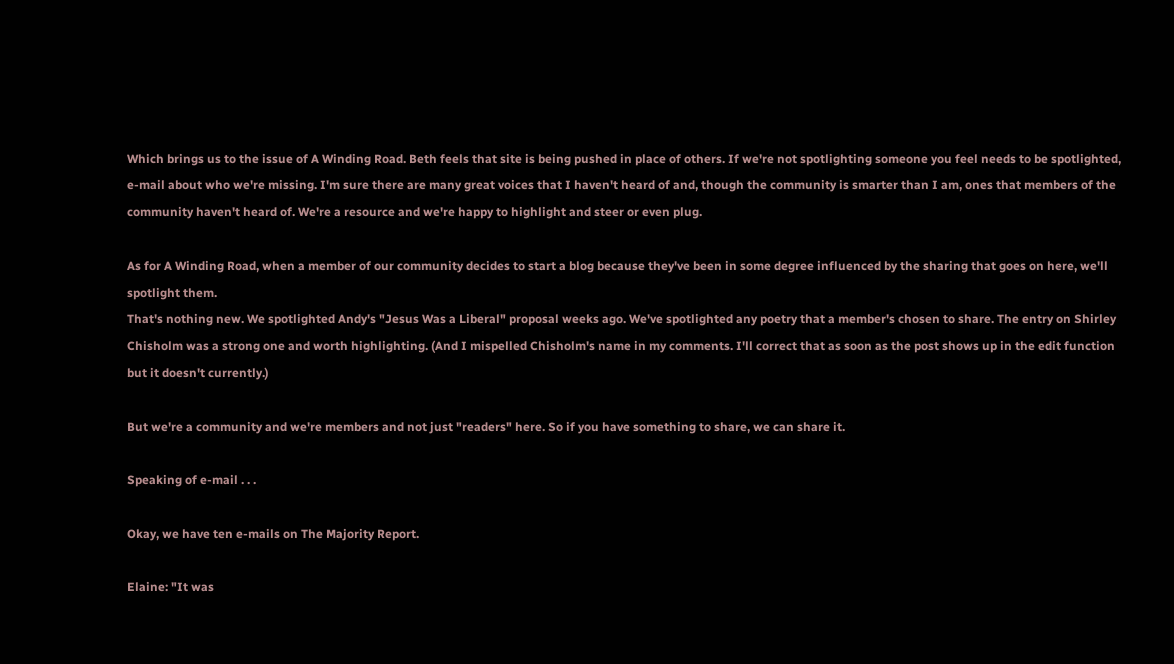Which brings us to the issue of A Winding Road. Beth feels that site is being pushed in place of others. If we're not spotlighting someone you feel needs to be spotlighted, e-mail about who we're missing. I'm sure there are many great voices that I haven't heard of and, though the community is smarter than I am, ones that members of the community haven't heard of. We're a resource and we're happy to highlight and steer or even plug.

As for A Winding Road, when a member of our community decides to start a blog because they've been in some degree influenced by the sharing that goes on here, we'll spotlight them.
That's nothing new. We spotlighted Andy's "Jesus Was a Liberal" proposal weeks ago. We've spotlighted any poetry that a member's chosen to share. The entry on Shirley Chisholm was a strong one and worth highlighting. (And I mispelled Chisholm's name in my comments. I'll correct that as soon as the post shows up in the edit function but it doesn't currently.)

But we're a community and we're members and not just "readers" here. So if you have something to share, we can share it.

Speaking of e-mail . . .

Okay, we have ten e-mails on The Majority Report.

Elaine: "It was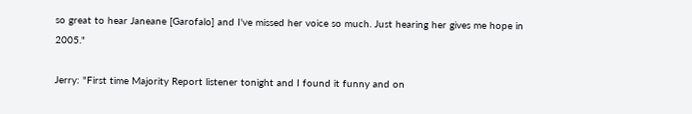so great to hear Janeane [Garofalo] and I've missed her voice so much. Just hearing her gives me hope in 2005."

Jerry: "First time Majority Report listener tonight and I found it funny and on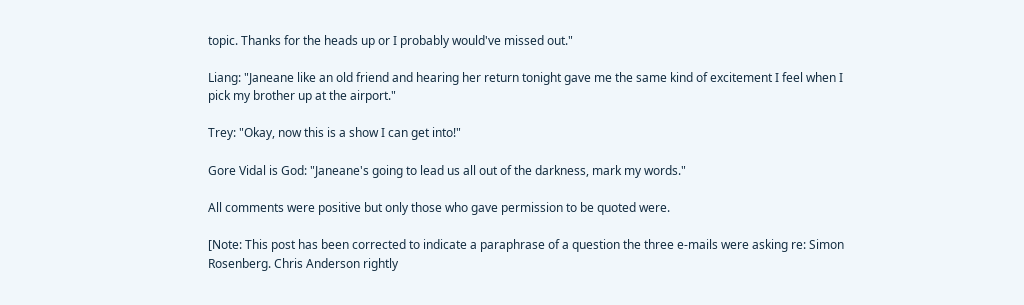topic. Thanks for the heads up or I probably would've missed out."

Liang: "Janeane like an old friend and hearing her return tonight gave me the same kind of excitement I feel when I pick my brother up at the airport."

Trey: "Okay, now this is a show I can get into!"

Gore Vidal is God: "Janeane's going to lead us all out of the darkness, mark my words."

All comments were positive but only those who gave permission to be quoted were.

[Note: This post has been corrected to indicate a paraphrase of a question the three e-mails were asking re: Simon Rosenberg. Chris Anderson rightly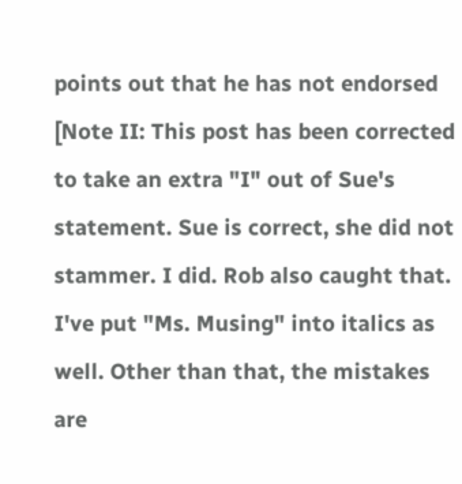points out that he has not endorsed
[Note II: This post has been corrected to take an extra "I" out of Sue's statement. Sue is correct, she did not stammer. I did. Rob also caught that. I've put "Ms. Musing" into italics as well. Other than that, the mistakes are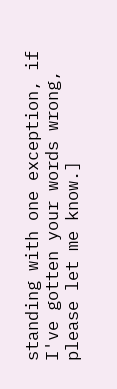standing with one exception, if I've gotten your words wrong, please let me know.]